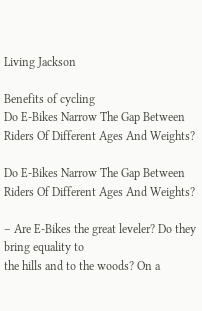Living Jackson

Benefits of cycling
Do E-Bikes Narrow The Gap Between Riders Of Different Ages And Weights?

Do E-Bikes Narrow The Gap Between Riders Of Different Ages And Weights?

– Are E-Bikes the great leveler? Do they bring equality to
the hills and to the woods? On a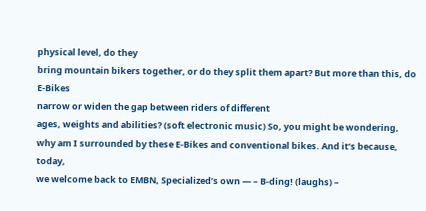physical level, do they
bring mountain bikers together, or do they split them apart? But more than this, do E-Bikes
narrow or widen the gap between riders of different
ages, weights and abilities? (soft electronic music) So, you might be wondering,
why am I surrounded by these E-Bikes and conventional bikes. And it’s because, today,
we welcome back to EMBN, Specialized’s own — – B-ding! (laughs) –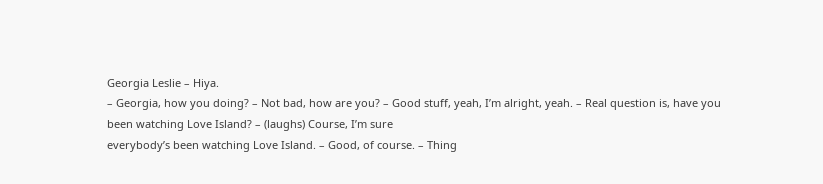Georgia Leslie – Hiya.
– Georgia, how you doing? – Not bad, how are you? – Good stuff, yeah, I’m alright, yeah. – Real question is, have you
been watching Love Island? – (laughs) Course, I’m sure
everybody’s been watching Love Island. – Good, of course. – Thing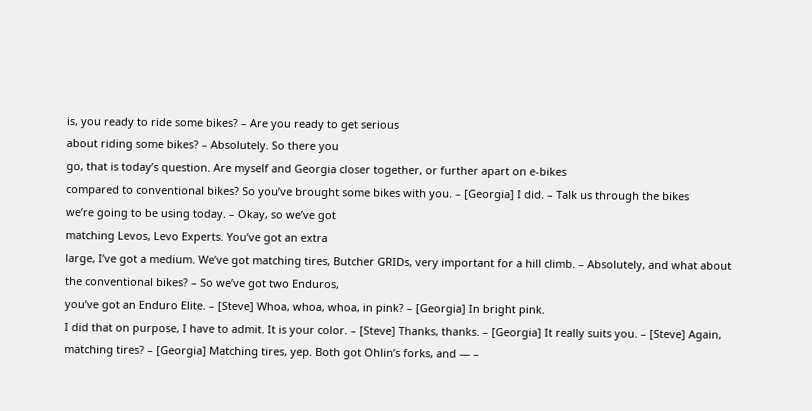is, you ready to ride some bikes? – Are you ready to get serious
about riding some bikes? – Absolutely. So there you
go, that is today’s question. Are myself and Georgia closer together, or further apart on e-bikes
compared to conventional bikes? So you’ve brought some bikes with you. – [Georgia] I did. – Talk us through the bikes
we’re going to be using today. – Okay, so we’ve got
matching Levos, Levo Experts. You’ve got an extra
large, I’ve got a medium. We’ve got matching tires, Butcher GRIDs, very important for a hill climb. – Absolutely, and what about
the conventional bikes? – So we’ve got two Enduros,
you’ve got an Enduro Elite. – [Steve] Whoa, whoa, whoa, in pink? – [Georgia] In bright pink.
I did that on purpose, I have to admit. It is your color. – [Steve] Thanks, thanks. – [Georgia] It really suits you. – [Steve] Again, matching tires? – [Georgia] Matching tires, yep. Both got Ohlin’s forks, and — –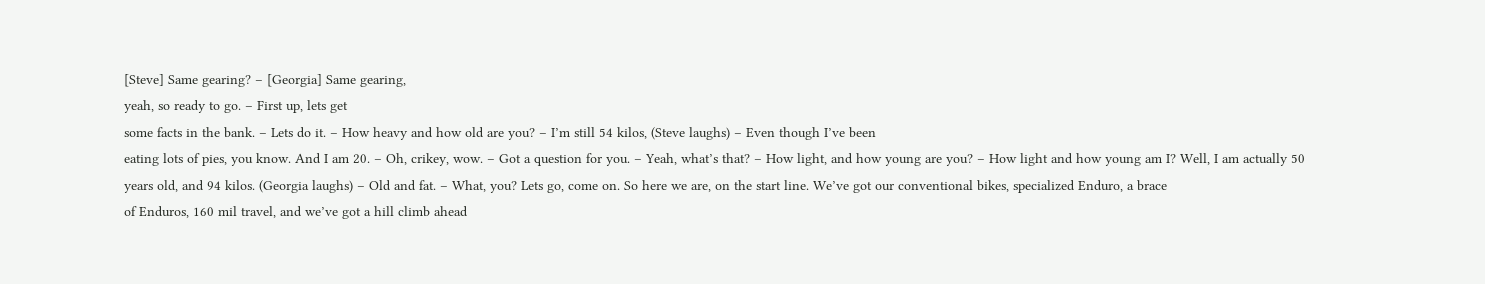[Steve] Same gearing? – [Georgia] Same gearing,
yeah, so ready to go. – First up, lets get
some facts in the bank. – Lets do it. – How heavy and how old are you? – I’m still 54 kilos, (Steve laughs) – Even though I’ve been
eating lots of pies, you know. And I am 20. – Oh, crikey, wow. – Got a question for you. – Yeah, what’s that? – How light, and how young are you? – How light and how young am I? Well, I am actually 50
years old, and 94 kilos. (Georgia laughs) – Old and fat. – What, you? Lets go, come on. So here we are, on the start line. We’ve got our conventional bikes, specialized Enduro, a brace
of Enduros, 160 mil travel, and we’ve got a hill climb ahead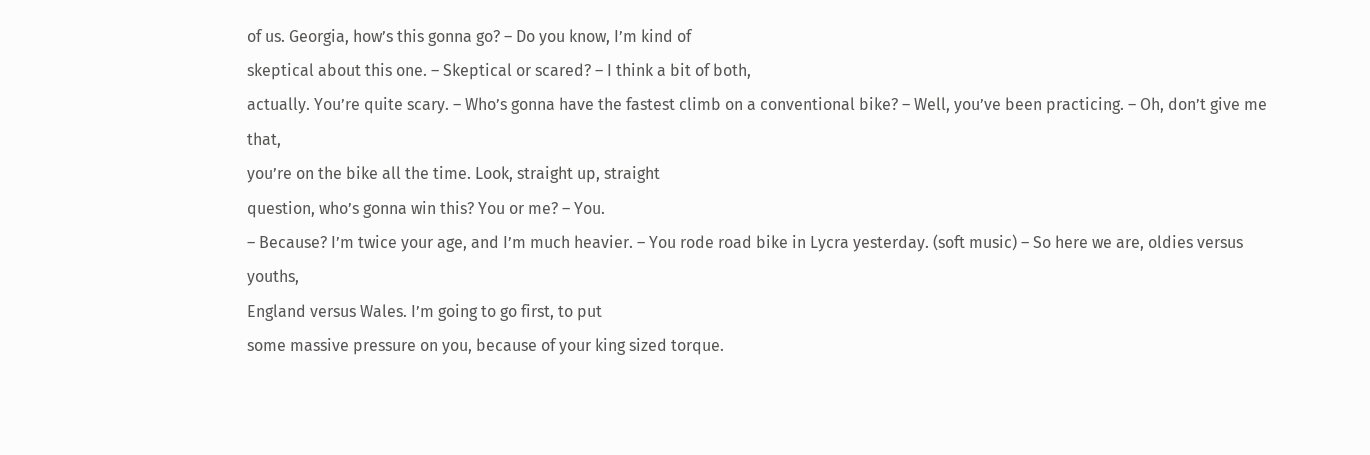of us. Georgia, how’s this gonna go? – Do you know, I’m kind of
skeptical about this one. – Skeptical or scared? – I think a bit of both,
actually. You’re quite scary. – Who’s gonna have the fastest climb on a conventional bike? – Well, you’ve been practicing. – Oh, don’t give me that,
you’re on the bike all the time. Look, straight up, straight
question, who’s gonna win this? You or me? – You.
– Because? I’m twice your age, and I’m much heavier. – You rode road bike in Lycra yesterday. (soft music) – So here we are, oldies versus youths,
England versus Wales. I’m going to go first, to put
some massive pressure on you, because of your king sized torque.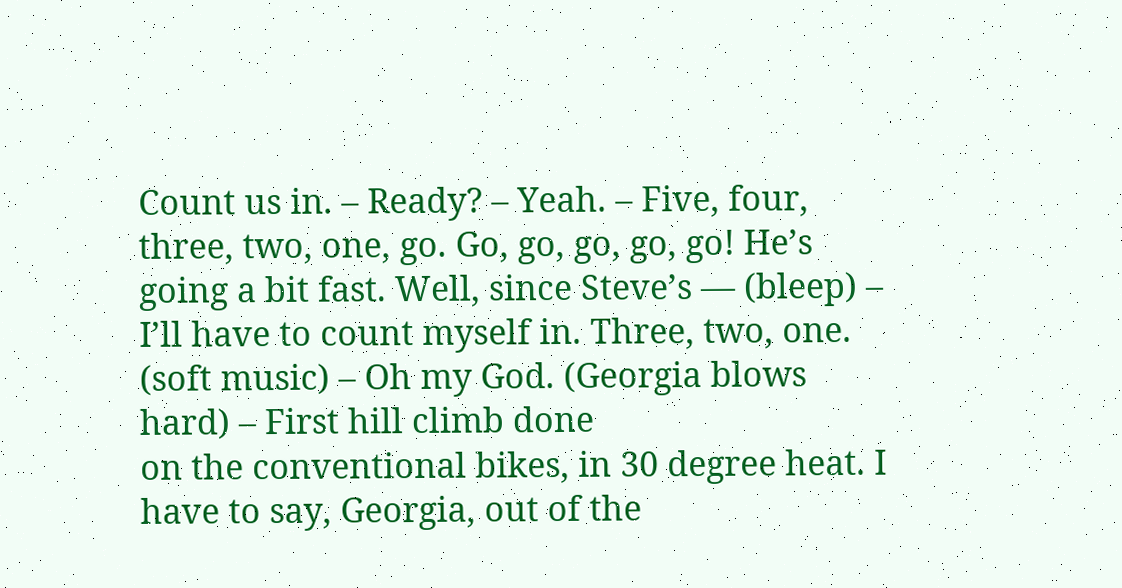Count us in. – Ready? – Yeah. – Five, four, three, two, one, go. Go, go, go, go, go! He’s going a bit fast. Well, since Steve’s — (bleep) – I’ll have to count myself in. Three, two, one. (soft music) – Oh my God. (Georgia blows hard) – First hill climb done
on the conventional bikes, in 30 degree heat. I have to say, Georgia, out of the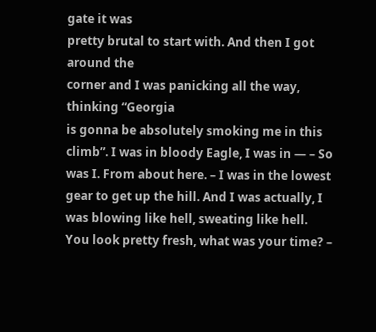gate it was
pretty brutal to start with. And then I got around the
corner and I was panicking all the way, thinking “Georgia
is gonna be absolutely smoking me in this climb”. I was in bloody Eagle, I was in — – So was I. From about here. – I was in the lowest
gear to get up the hill. And I was actually, I
was blowing like hell, sweating like hell. You look pretty fresh, what was your time? –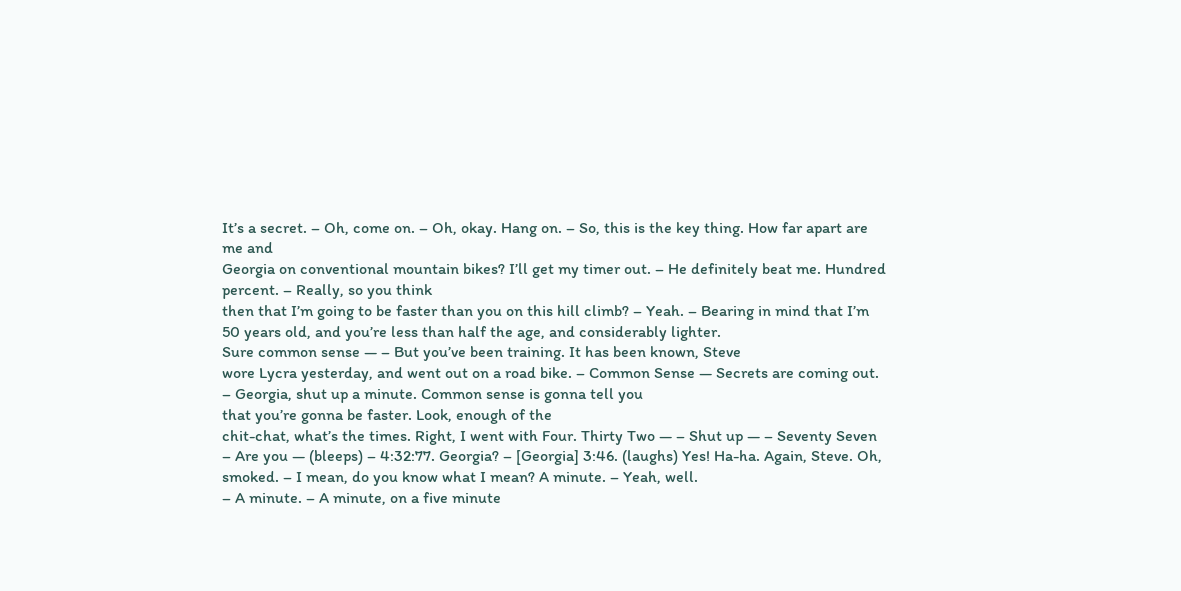It’s a secret. – Oh, come on. – Oh, okay. Hang on. – So, this is the key thing. How far apart are me and
Georgia on conventional mountain bikes? I’ll get my timer out. – He definitely beat me. Hundred percent. – Really, so you think
then that I’m going to be faster than you on this hill climb? – Yeah. – Bearing in mind that I’m 50 years old, and you’re less than half the age, and considerably lighter.
Sure common sense — – But you’ve been training. It has been known, Steve
wore Lycra yesterday, and went out on a road bike. – Common Sense — Secrets are coming out. – Georgia, shut up a minute. Common sense is gonna tell you
that you’re gonna be faster. Look, enough of the
chit-chat, what’s the times. Right, I went with Four. Thirty Two — – Shut up — – Seventy Seven – Are you — (bleeps) – 4:32:77. Georgia? – [Georgia] 3:46. (laughs) Yes! Ha-ha. Again, Steve. Oh, smoked. – I mean, do you know what I mean? A minute. – Yeah, well.
– A minute. – A minute, on a five minute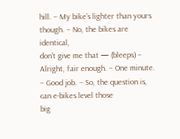hill. – My bike’s lighter than yours though. – No, the bikes are identical,
don’t give me that — (bleeps) – Alright, fair enough. – One minute.
– Good job. – So, the question is, can e-bikes level those
big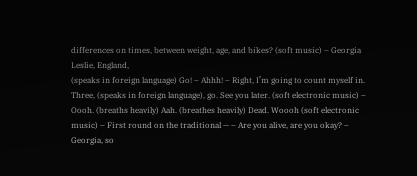differences on times, between weight, age, and bikes? (soft music) – Georgia Leslie, England,
(speaks in foreign language) Go! – Ahhh! – Right, I’m going to count myself in. Three, (speaks in foreign language), go. See you later. (soft electronic music) – Oooh. (breaths heavily) Aah. (breathes heavily) Dead. Woooh (soft electronic music) – First round on the traditional — – Are you alive, are you okay? – Georgia, so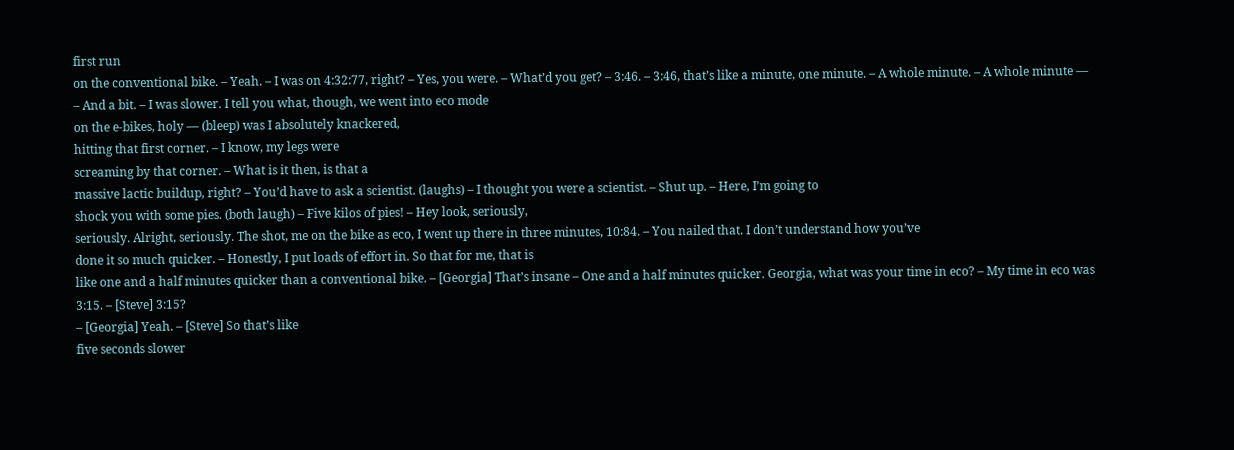first run
on the conventional bike. – Yeah. – I was on 4:32:77, right? – Yes, you were. – What’d you get? – 3:46. – 3:46, that’s like a minute, one minute. – A whole minute. – A whole minute —
– And a bit. – I was slower. I tell you what, though, we went into eco mode
on the e-bikes, holy — (bleep) was I absolutely knackered,
hitting that first corner. – I know, my legs were
screaming by that corner. – What is it then, is that a
massive lactic buildup, right? – You’d have to ask a scientist. (laughs) – I thought you were a scientist. – Shut up. – Here, I’m going to
shock you with some pies. (both laugh) – Five kilos of pies! – Hey look, seriously,
seriously. Alright, seriously. The shot, me on the bike as eco, I went up there in three minutes, 10:84. – You nailed that. I don’t understand how you’ve
done it so much quicker. – Honestly, I put loads of effort in. So that for me, that is
like one and a half minutes quicker than a conventional bike. – [Georgia] That’s insane – One and a half minutes quicker. Georgia, what was your time in eco? – My time in eco was 3:15. – [Steve] 3:15?
– [Georgia] Yeah. – [Steve] So that’s like
five seconds slower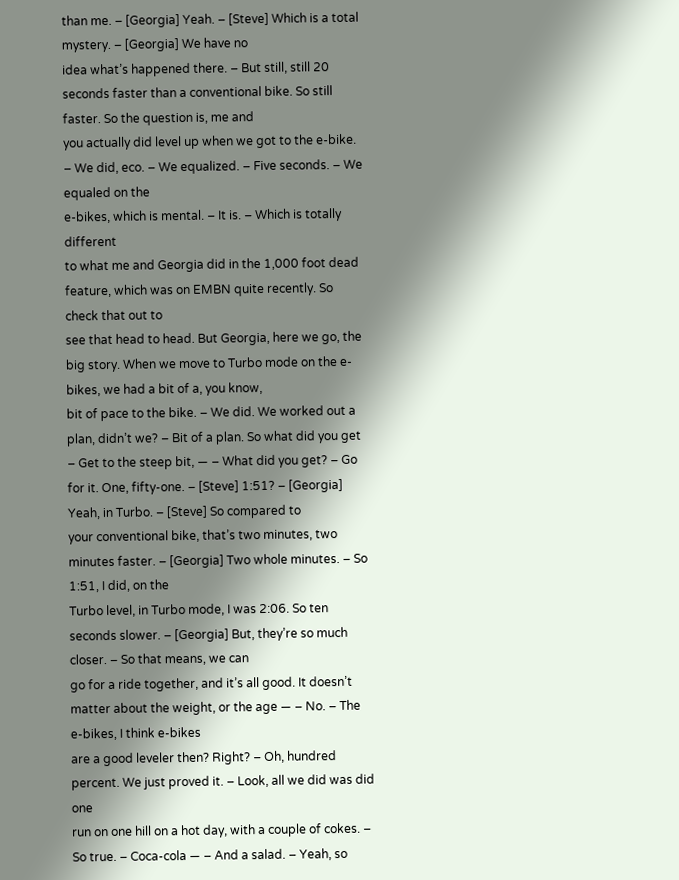than me. – [Georgia] Yeah. – [Steve] Which is a total mystery. – [Georgia] We have no
idea what’s happened there. – But still, still 20 seconds faster than a conventional bike. So still faster. So the question is, me and
you actually did level up when we got to the e-bike. – We did, eco. – We equalized. – Five seconds. – We equaled on the
e-bikes, which is mental. – It is. – Which is totally different
to what me and Georgia did in the 1,000 foot dead feature, which was on EMBN quite recently. So check that out to
see that head to head. But Georgia, here we go, the big story. When we move to Turbo mode on the e-bikes, we had a bit of a, you know,
bit of pace to the bike. – We did. We worked out a plan, didn’t we? – Bit of a plan. So what did you get – Get to the steep bit, — – What did you get? – Go for it. One, fifty-one. – [Steve] 1:51? – [Georgia] Yeah, in Turbo. – [Steve] So compared to
your conventional bike, that’s two minutes, two minutes faster. – [Georgia] Two whole minutes. – So 1:51, I did, on the
Turbo level, in Turbo mode, I was 2:06. So ten seconds slower. – [Georgia] But, they’re so much closer. – So that means, we can
go for a ride together, and it’s all good. It doesn’t matter about the weight, or the age — – No. – The e-bikes, I think e-bikes
are a good leveler then? Right? – Oh, hundred percent. We just proved it. – Look, all we did was did one
run on one hill on a hot day, with a couple of cokes. – So true. – Coca-cola — – And a salad. – Yeah, so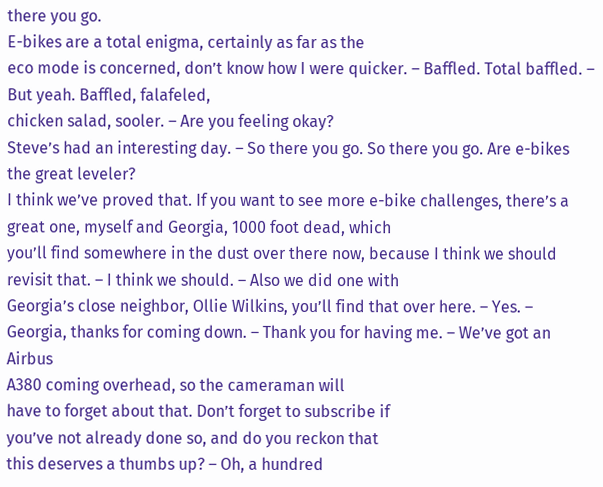there you go.
E-bikes are a total enigma, certainly as far as the
eco mode is concerned, don’t know how I were quicker. – Baffled. Total baffled. – But yeah. Baffled, falafeled,
chicken salad, sooler. – Are you feeling okay?
Steve’s had an interesting day. – So there you go. So there you go. Are e-bikes the great leveler?
I think we’ve proved that. If you want to see more e-bike challenges, there’s a great one, myself and Georgia, 1000 foot dead, which
you’ll find somewhere in the dust over there now, because I think we should revisit that. – I think we should. – Also we did one with
Georgia’s close neighbor, Ollie Wilkins, you’ll find that over here. – Yes. – Georgia, thanks for coming down. – Thank you for having me. – We’ve got an Airbus
A380 coming overhead, so the cameraman will
have to forget about that. Don’t forget to subscribe if
you’ve not already done so, and do you reckon that
this deserves a thumbs up? – Oh, a hundred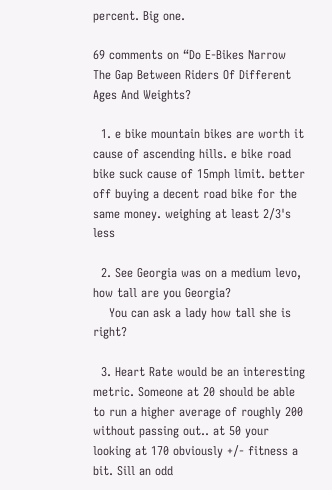percent. Big one.

69 comments on “Do E-Bikes Narrow The Gap Between Riders Of Different Ages And Weights?

  1. e bike mountain bikes are worth it cause of ascending hills. e bike road bike suck cause of 15mph limit. better off buying a decent road bike for the same money. weighing at least 2/3's less

  2. See Georgia was on a medium levo, how tall are you Georgia?
    You can ask a lady how tall she is right?

  3. Heart Rate would be an interesting metric. Someone at 20 should be able to run a higher average of roughly 200 without passing out.. at 50 your looking at 170 obviously +/- fitness a bit. Sill an odd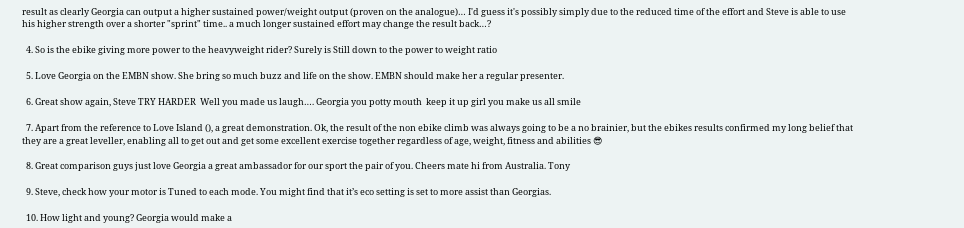result as clearly Georgia can output a higher sustained power/weight output (proven on the analogue)… I'd guess it's possibly simply due to the reduced time of the effort and Steve is able to use his higher strength over a shorter "sprint" time.. a much longer sustained effort may change the result back…?

  4. So is the ebike giving more power to the heavyweight rider? Surely is Still down to the power to weight ratio

  5. Love Georgia on the EMBN show. She bring so much buzz and life on the show. EMBN should make her a regular presenter.

  6. Great show again, Steve TRY HARDER  Well you made us laugh…. Georgia you potty mouth  keep it up girl you make us all smile

  7. Apart from the reference to Love Island (), a great demonstration. Ok, the result of the non ebike climb was always going to be a no brainier, but the ebikes results confirmed my long belief that they are a great leveller, enabling all to get out and get some excellent exercise together regardless of age, weight, fitness and abilities 😎

  8. Great comparison guys just love Georgia a great ambassador for our sport the pair of you. Cheers mate hi from Australia. Tony

  9. Steve, check how your motor is Tuned to each mode. You might find that it’s eco setting is set to more assist than Georgias.

  10. How light and young? Georgia would make a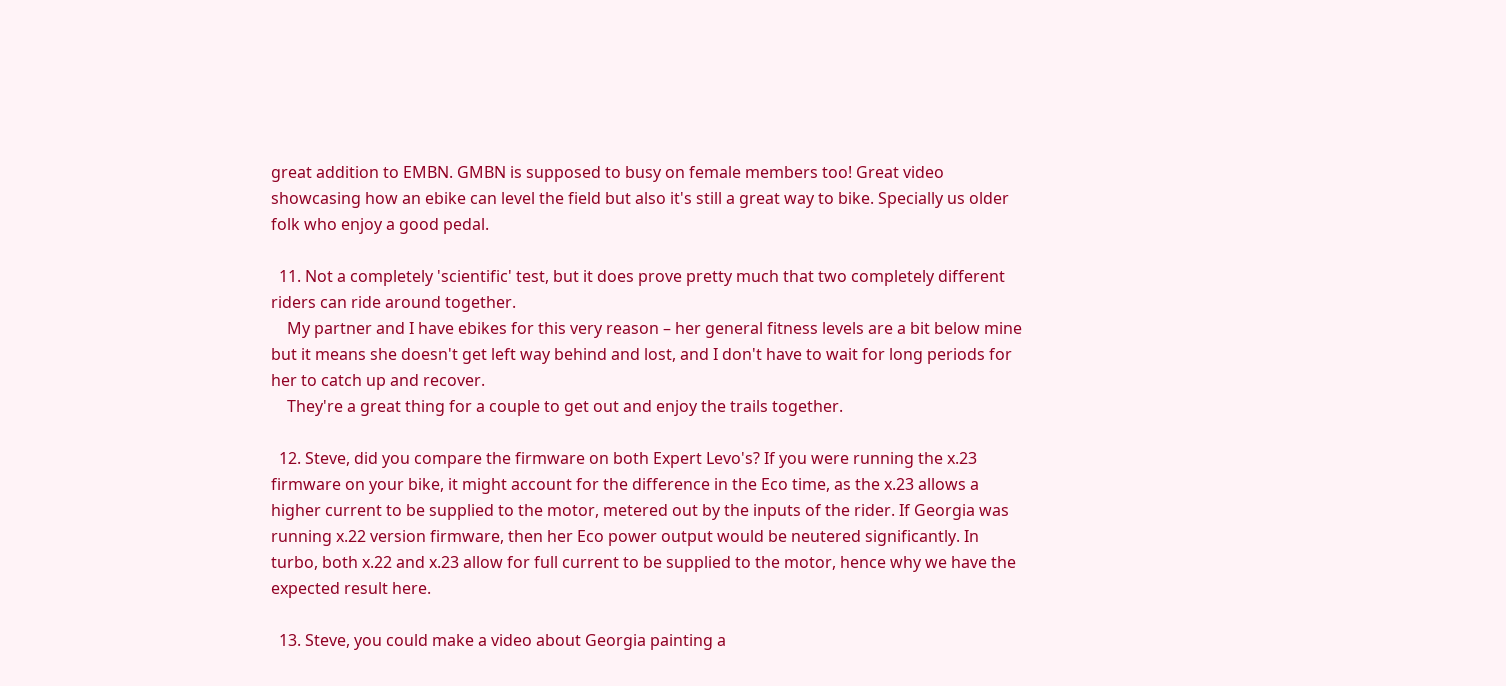great addition to EMBN. GMBN is supposed to busy on female members too! Great video showcasing how an ebike can level the field but also it's still a great way to bike. Specially us older folk who enjoy a good pedal.

  11. Not a completely 'scientific' test, but it does prove pretty much that two completely different riders can ride around together.
    My partner and I have ebikes for this very reason – her general fitness levels are a bit below mine but it means she doesn't get left way behind and lost, and I don't have to wait for long periods for her to catch up and recover.
    They're a great thing for a couple to get out and enjoy the trails together.

  12. Steve, did you compare the firmware on both Expert Levo's? If you were running the x.23 firmware on your bike, it might account for the difference in the Eco time, as the x.23 allows a higher current to be supplied to the motor, metered out by the inputs of the rider. If Georgia was running x.22 version firmware, then her Eco power output would be neutered significantly. In turbo, both x.22 and x.23 allow for full current to be supplied to the motor, hence why we have the expected result here.

  13. Steve, you could make a video about Georgia painting a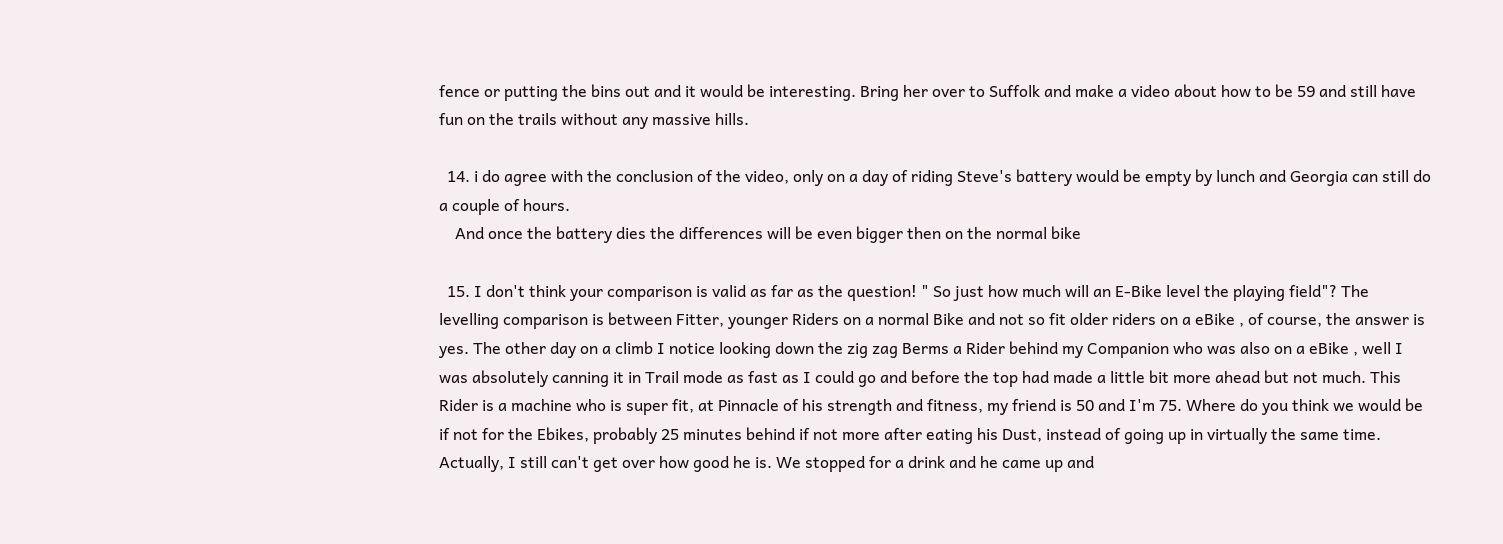fence or putting the bins out and it would be interesting. Bring her over to Suffolk and make a video about how to be 59 and still have fun on the trails without any massive hills.

  14. i do agree with the conclusion of the video, only on a day of riding Steve's battery would be empty by lunch and Georgia can still do a couple of hours.
    And once the battery dies the differences will be even bigger then on the normal bike

  15. I don't think your comparison is valid as far as the question! " So just how much will an E-Bike level the playing field"? The levelling comparison is between Fitter, younger Riders on a normal Bike and not so fit older riders on a eBike , of course, the answer is yes. The other day on a climb I notice looking down the zig zag Berms a Rider behind my Companion who was also on a eBike , well I was absolutely canning it in Trail mode as fast as I could go and before the top had made a little bit more ahead but not much. This Rider is a machine who is super fit, at Pinnacle of his strength and fitness, my friend is 50 and I'm 75. Where do you think we would be if not for the Ebikes, probably 25 minutes behind if not more after eating his Dust, instead of going up in virtually the same time. Actually, I still can't get over how good he is. We stopped for a drink and he came up and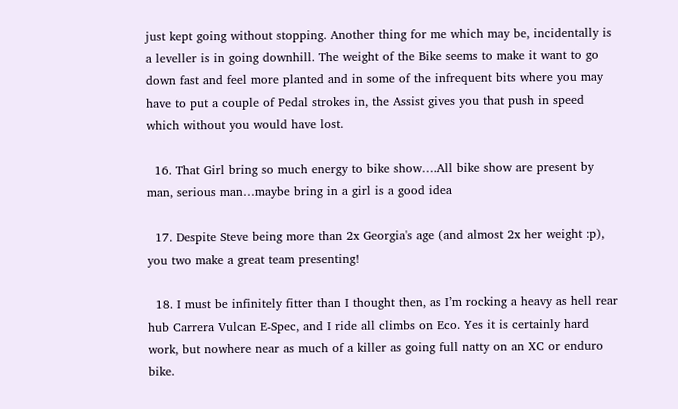just kept going without stopping. Another thing for me which may be, incidentally is a leveller is in going downhill. The weight of the Bike seems to make it want to go down fast and feel more planted and in some of the infrequent bits where you may have to put a couple of Pedal strokes in, the Assist gives you that push in speed which without you would have lost.

  16. That Girl bring so much energy to bike show….All bike show are present by man, serious man…maybe bring in a girl is a good idea

  17. Despite Steve being more than 2x Georgia's age (and almost 2x her weight :p), you two make a great team presenting!

  18. I must be infinitely fitter than I thought then, as I’m rocking a heavy as hell rear hub Carrera Vulcan E-Spec, and I ride all climbs on Eco. Yes it is certainly hard work, but nowhere near as much of a killer as going full natty on an XC or enduro bike.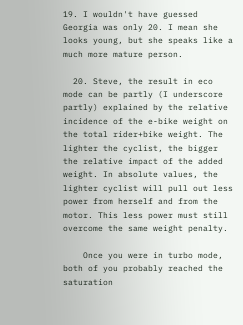19. I wouldn't have guessed Georgia was only 20. I mean she looks young, but she speaks like a much more mature person.

  20. Steve, the result in eco mode can be partly (I underscore partly) explained by the relative incidence of the e-bike weight on the total rider+bike weight. The lighter the cyclist, the bigger the relative impact of the added weight. In absolute values, the lighter cyclist will pull out less power from herself and from the motor. This less power must still overcome the same weight penalty.

    Once you were in turbo mode, both of you probably reached the saturation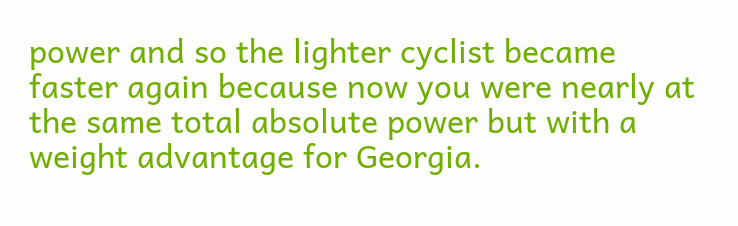power and so the lighter cyclist became faster again because now you were nearly at the same total absolute power but with a weight advantage for Georgia.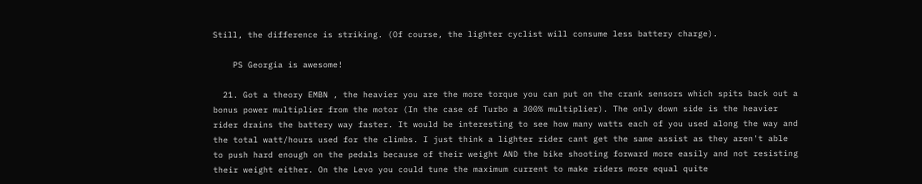Still, the difference is striking. (Of course, the lighter cyclist will consume less battery charge).

    PS Georgia is awesome!

  21. Got a theory EMBN , the heavier you are the more torque you can put on the crank sensors which spits back out a bonus power multiplier from the motor (In the case of Turbo a 300% multiplier). The only down side is the heavier rider drains the battery way faster. It would be interesting to see how many watts each of you used along the way and the total watt/hours used for the climbs. I just think a lighter rider cant get the same assist as they aren't able to push hard enough on the pedals because of their weight AND the bike shooting forward more easily and not resisting their weight either. On the Levo you could tune the maximum current to make riders more equal quite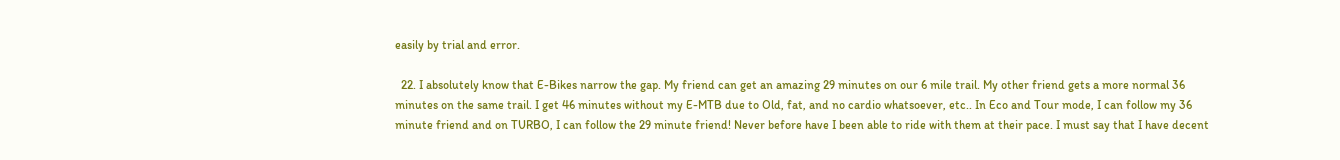easily by trial and error.

  22. I absolutely know that E-Bikes narrow the gap. My friend can get an amazing 29 minutes on our 6 mile trail. My other friend gets a more normal 36 minutes on the same trail. I get 46 minutes without my E-MTB due to Old, fat, and no cardio whatsoever, etc.. In Eco and Tour mode, I can follow my 36 minute friend and on TURBO, I can follow the 29 minute friend! Never before have I been able to ride with them at their pace. I must say that I have decent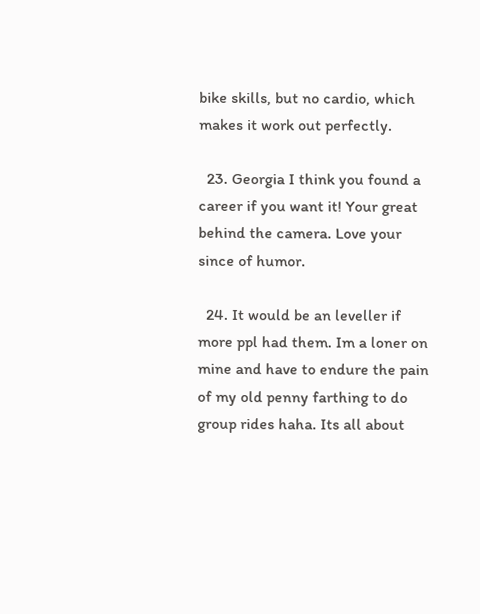bike skills, but no cardio, which makes it work out perfectly.

  23. Georgia I think you found a career if you want it! Your great behind the camera. Love your since of humor.

  24. It would be an leveller if more ppl had them. Im a loner on mine and have to endure the pain of my old penny farthing to do group rides haha. Its all about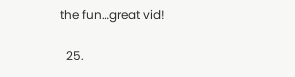the fun…great vid!

  25.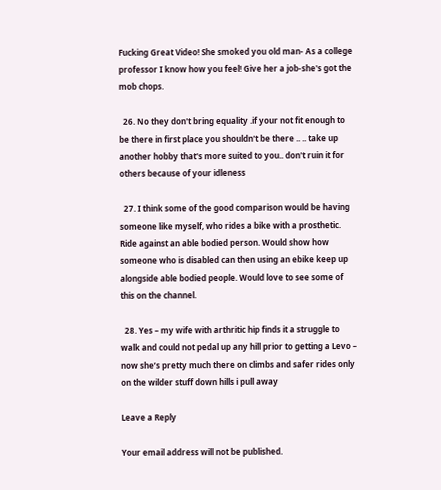Fucking Great Video! She smoked you old man- As a college professor I know how you feel! Give her a job-she's got the mob chops.

  26. No they don't bring equality .if your not fit enough to be there in first place you shouldn't be there .. .. take up another hobby that's more suited to you.. don't ruin it for others because of your idleness

  27. I think some of the good comparison would be having someone like myself, who rides a bike with a prosthetic. Ride against an able bodied person. Would show how someone who is disabled can then using an ebike keep up alongside able bodied people. Would love to see some of this on the channel.

  28. Yes – my wife with arthritic hip finds it a struggle to walk and could not pedal up any hill prior to getting a Levo – now she’s pretty much there on climbs and safer rides only on the wilder stuff down hills i pull away

Leave a Reply

Your email address will not be published.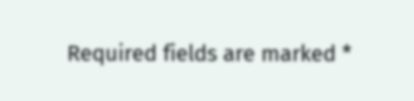Required fields are marked *